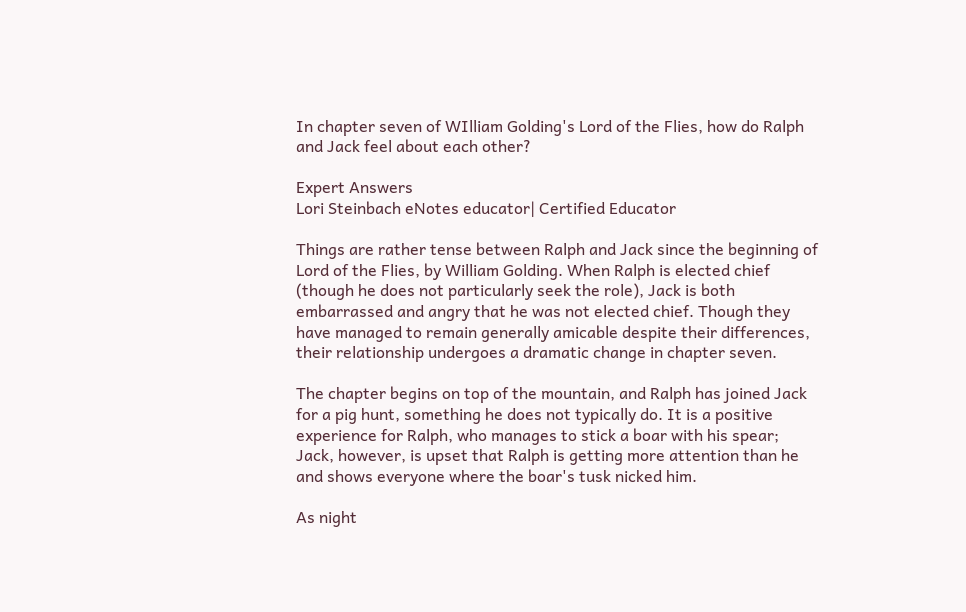In chapter seven of WIlliam Golding's Lord of the Flies, how do Ralph and Jack feel about each other?

Expert Answers
Lori Steinbach eNotes educator| Certified Educator

Things are rather tense between Ralph and Jack since the beginning of Lord of the Flies, by William Golding. When Ralph is elected chief (though he does not particularly seek the role), Jack is both embarrassed and angry that he was not elected chief. Though they have managed to remain generally amicable despite their differences, their relationship undergoes a dramatic change in chapter seven.

The chapter begins on top of the mountain, and Ralph has joined Jack for a pig hunt, something he does not typically do. It is a positive experience for Ralph, who manages to stick a boar with his spear; Jack, however, is upset that Ralph is getting more attention than he and shows everyone where the boar's tusk nicked him.

As night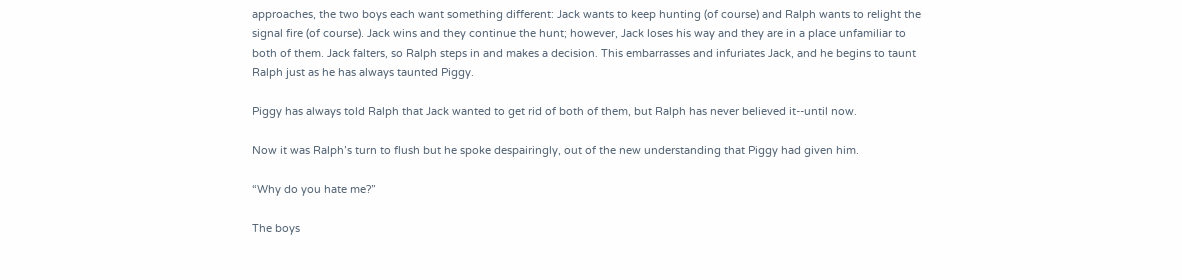approaches, the two boys each want something different: Jack wants to keep hunting (of course) and Ralph wants to relight the signal fire (of course). Jack wins and they continue the hunt; however, Jack loses his way and they are in a place unfamiliar to both of them. Jack falters, so Ralph steps in and makes a decision. This embarrasses and infuriates Jack, and he begins to taunt Ralph just as he has always taunted Piggy.

Piggy has always told Ralph that Jack wanted to get rid of both of them, but Ralph has never believed it--until now.

Now it was Ralph’s turn to flush but he spoke despairingly, out of the new understanding that Piggy had given him.

“Why do you hate me?”

The boys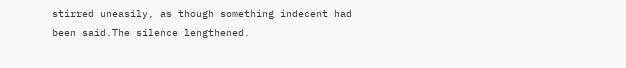stirred uneasily, as though something indecent had been said.The silence lengthened.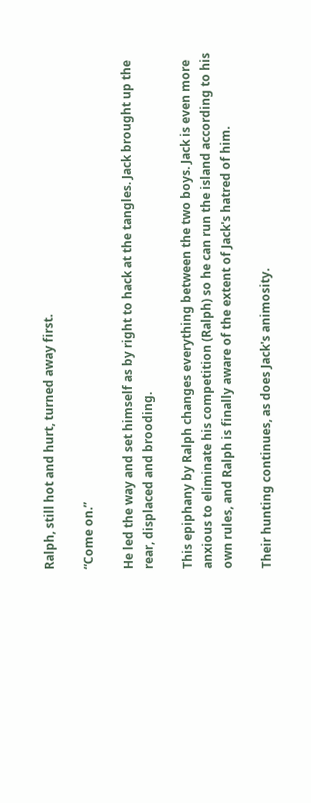Ralph, still hot and hurt, turned away first.

“Come on.”

He led the way and set himself as by right to hack at the tangles. Jack brought up the rear, displaced and brooding.

This epiphany by Ralph changes everything between the two boys. Jack is even more anxious to eliminate his competition (Ralph) so he can run the island according to his own rules, and Ralph is finally aware of the extent of Jack's hatred of him.

Their hunting continues, as does Jack's animosity.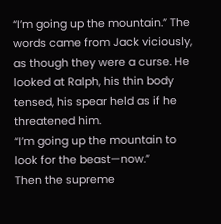“I’m going up the mountain.” The words came from Jack viciously, as though they were a curse. He looked at Ralph, his thin body tensed, his spear held as if he threatened him.
“I’m going up the mountain to look for the beast—now.”
Then the supreme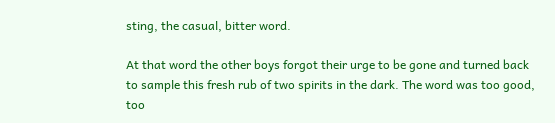sting, the casual, bitter word.

At that word the other boys forgot their urge to be gone and turned back to sample this fresh rub of two spirits in the dark. The word was too good, too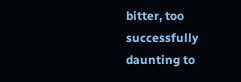bitter, too successfully daunting to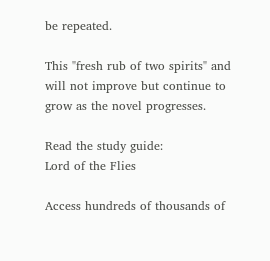be repeated.

This "fresh rub of two spirits" and will not improve but continue to grow as the novel progresses.

Read the study guide:
Lord of the Flies

Access hundreds of thousands of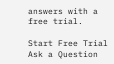answers with a free trial.

Start Free Trial
Ask a Question